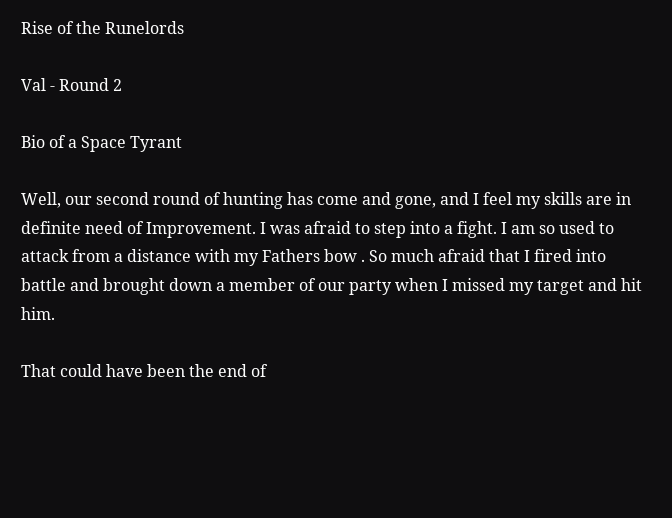Rise of the Runelords

Val - Round 2

Bio of a Space Tyrant

Well, our second round of hunting has come and gone, and I feel my skills are in definite need of Improvement. I was afraid to step into a fight. I am so used to attack from a distance with my Fathers bow . So much afraid that I fired into battle and brought down a member of our party when I missed my target and hit him.

That could have been the end of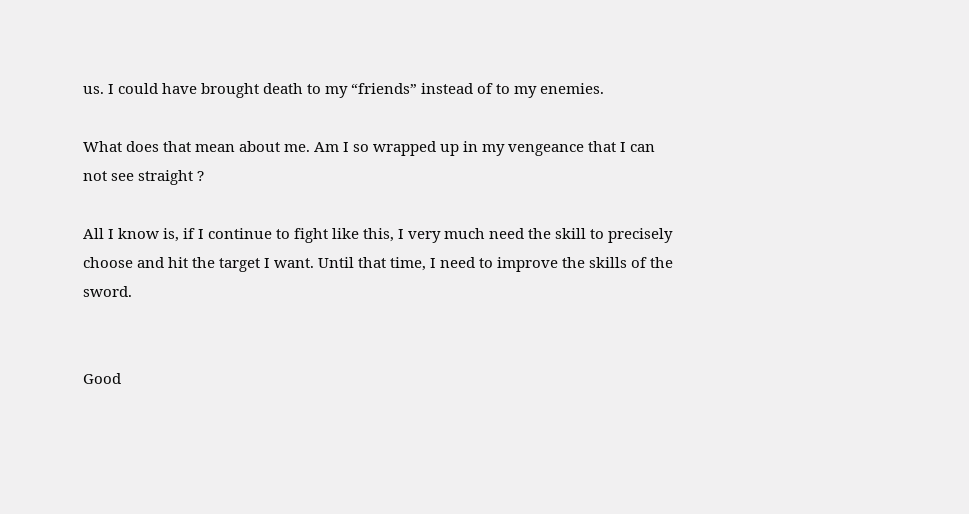us. I could have brought death to my “friends” instead of to my enemies.

What does that mean about me. Am I so wrapped up in my vengeance that I can not see straight ?

All I know is, if I continue to fight like this, I very much need the skill to precisely choose and hit the target I want. Until that time, I need to improve the skills of the sword.


Good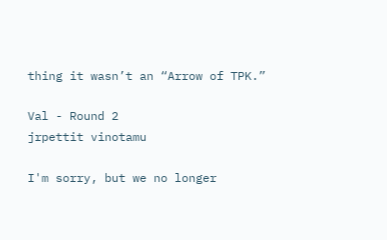thing it wasn’t an “Arrow of TPK.”

Val - Round 2
jrpettit vinotamu

I'm sorry, but we no longer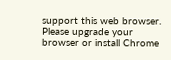support this web browser. Please upgrade your browser or install Chrome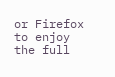or Firefox to enjoy the full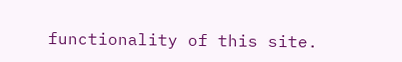functionality of this site.